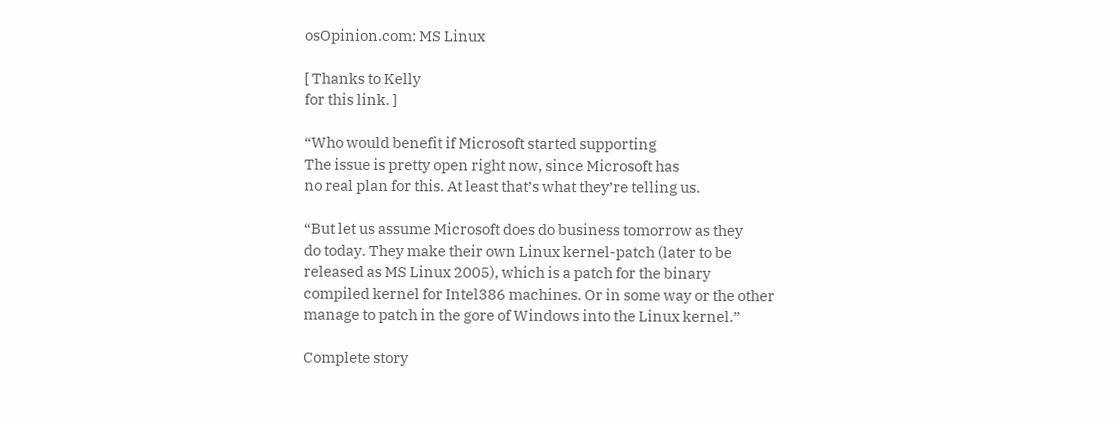osOpinion.com: MS Linux

[ Thanks to Kelly
for this link. ]

“Who would benefit if Microsoft started supporting
The issue is pretty open right now, since Microsoft has
no real plan for this. At least that’s what they’re telling us.

“But let us assume Microsoft does do business tomorrow as they
do today. They make their own Linux kernel-patch (later to be
released as MS Linux 2005), which is a patch for the binary
compiled kernel for Intel386 machines. Or in some way or the other
manage to patch in the gore of Windows into the Linux kernel.”

Complete story